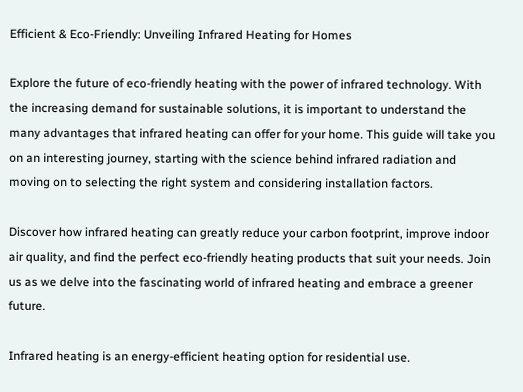Efficient & Eco-Friendly: Unveiling Infrared Heating for Homes

Explore the future of eco-friendly heating with the power of infrared technology. With the increasing demand for sustainable solutions, it is important to understand the many advantages that infrared heating can offer for your home. This guide will take you on an interesting journey, starting with the science behind infrared radiation and moving on to selecting the right system and considering installation factors.

Discover how infrared heating can greatly reduce your carbon footprint, improve indoor air quality, and find the perfect eco-friendly heating products that suit your needs. Join us as we delve into the fascinating world of infrared heating and embrace a greener future.

Infrared heating is an energy-efficient heating option for residential use.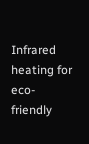Infrared heating for eco-friendly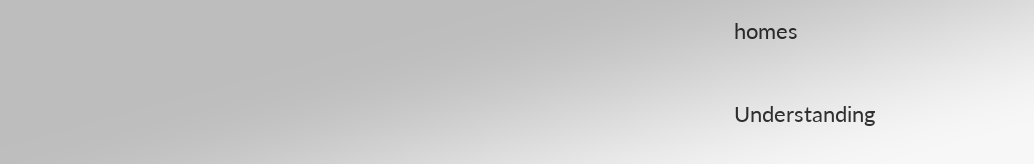homes

Understanding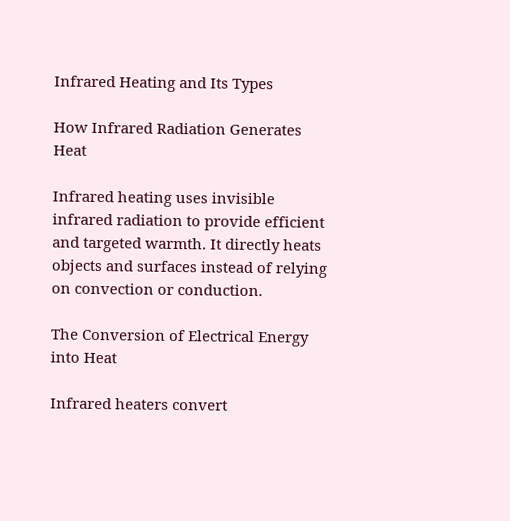Infrared Heating and Its Types

How Infrared Radiation Generates Heat

Infrared heating uses invisible infrared radiation to provide efficient and targeted warmth. It directly heats objects and surfaces instead of relying on convection or conduction.

The Conversion of Electrical Energy into Heat

Infrared heaters convert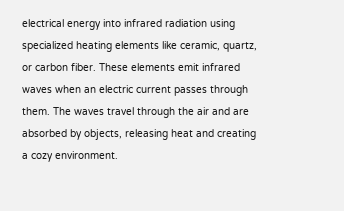electrical energy into infrared radiation using specialized heating elements like ceramic, quartz, or carbon fiber. These elements emit infrared waves when an electric current passes through them. The waves travel through the air and are absorbed by objects, releasing heat and creating a cozy environment.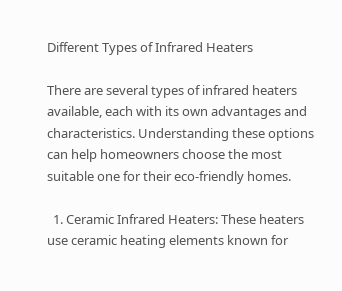Different Types of Infrared Heaters

There are several types of infrared heaters available, each with its own advantages and characteristics. Understanding these options can help homeowners choose the most suitable one for their eco-friendly homes.

  1. Ceramic Infrared Heaters: These heaters use ceramic heating elements known for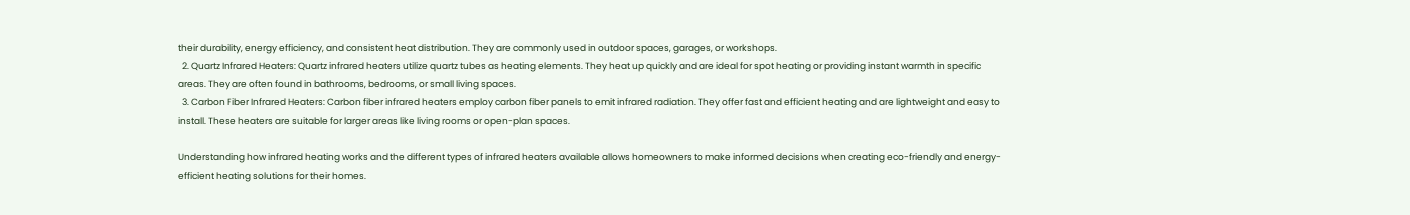their durability, energy efficiency, and consistent heat distribution. They are commonly used in outdoor spaces, garages, or workshops.
  2. Quartz Infrared Heaters: Quartz infrared heaters utilize quartz tubes as heating elements. They heat up quickly and are ideal for spot heating or providing instant warmth in specific areas. They are often found in bathrooms, bedrooms, or small living spaces.
  3. Carbon Fiber Infrared Heaters: Carbon fiber infrared heaters employ carbon fiber panels to emit infrared radiation. They offer fast and efficient heating and are lightweight and easy to install. These heaters are suitable for larger areas like living rooms or open-plan spaces.

Understanding how infrared heating works and the different types of infrared heaters available allows homeowners to make informed decisions when creating eco-friendly and energy-efficient heating solutions for their homes.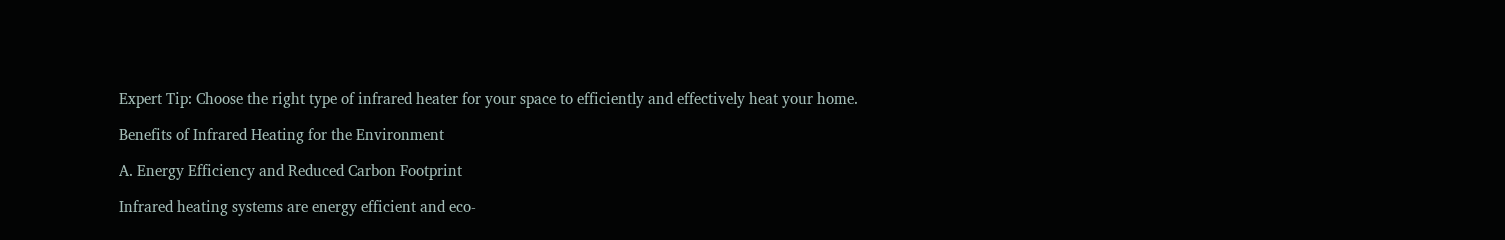Expert Tip: Choose the right type of infrared heater for your space to efficiently and effectively heat your home.

Benefits of Infrared Heating for the Environment

A. Energy Efficiency and Reduced Carbon Footprint

Infrared heating systems are energy efficient and eco-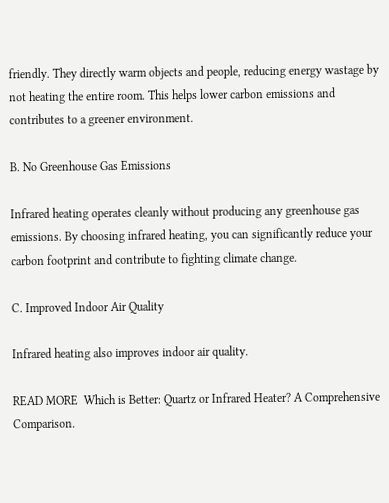friendly. They directly warm objects and people, reducing energy wastage by not heating the entire room. This helps lower carbon emissions and contributes to a greener environment.

B. No Greenhouse Gas Emissions

Infrared heating operates cleanly without producing any greenhouse gas emissions. By choosing infrared heating, you can significantly reduce your carbon footprint and contribute to fighting climate change.

C. Improved Indoor Air Quality

Infrared heating also improves indoor air quality.

READ MORE  Which is Better: Quartz or Infrared Heater? A Comprehensive Comparison.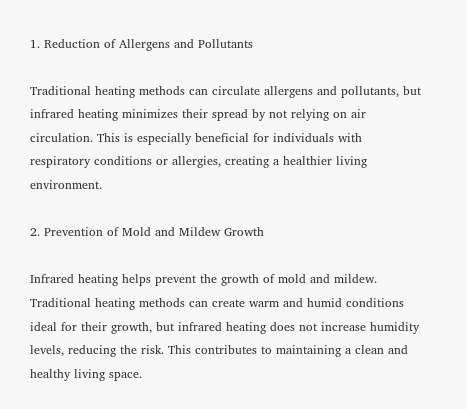1. Reduction of Allergens and Pollutants

Traditional heating methods can circulate allergens and pollutants, but infrared heating minimizes their spread by not relying on air circulation. This is especially beneficial for individuals with respiratory conditions or allergies, creating a healthier living environment.

2. Prevention of Mold and Mildew Growth

Infrared heating helps prevent the growth of mold and mildew. Traditional heating methods can create warm and humid conditions ideal for their growth, but infrared heating does not increase humidity levels, reducing the risk. This contributes to maintaining a clean and healthy living space.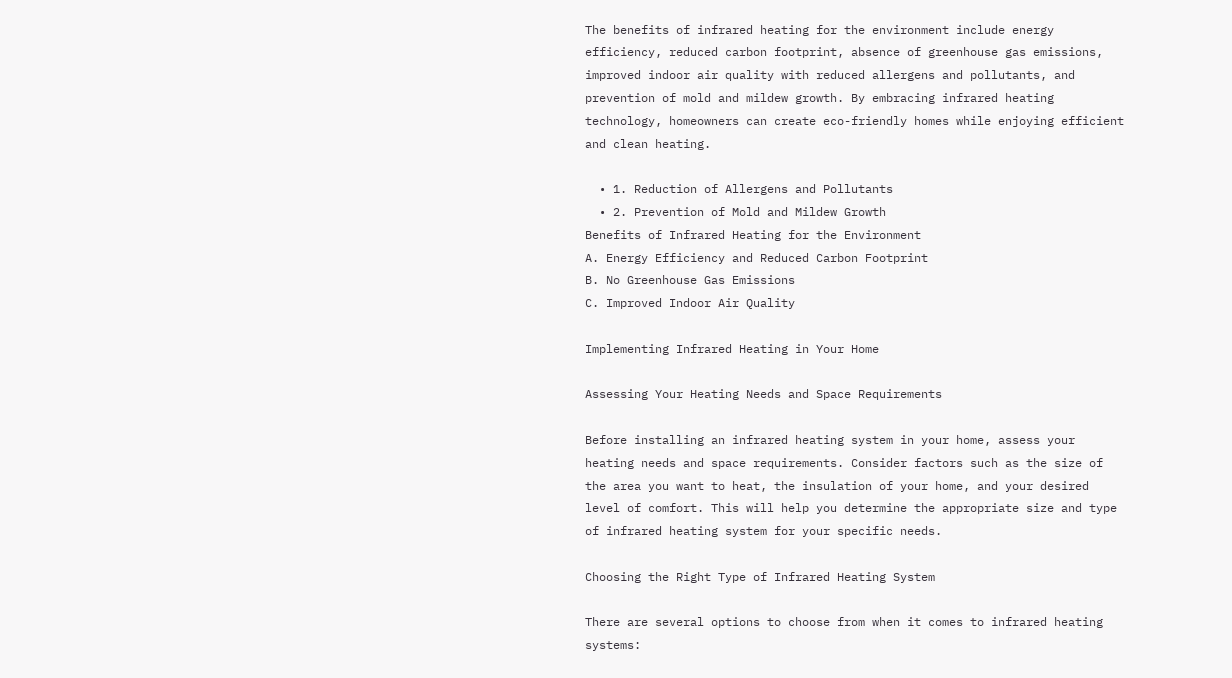The benefits of infrared heating for the environment include energy efficiency, reduced carbon footprint, absence of greenhouse gas emissions, improved indoor air quality with reduced allergens and pollutants, and prevention of mold and mildew growth. By embracing infrared heating technology, homeowners can create eco-friendly homes while enjoying efficient and clean heating.

  • 1. Reduction of Allergens and Pollutants
  • 2. Prevention of Mold and Mildew Growth
Benefits of Infrared Heating for the Environment
A. Energy Efficiency and Reduced Carbon Footprint
B. No Greenhouse Gas Emissions
C. Improved Indoor Air Quality

Implementing Infrared Heating in Your Home

Assessing Your Heating Needs and Space Requirements

Before installing an infrared heating system in your home, assess your heating needs and space requirements. Consider factors such as the size of the area you want to heat, the insulation of your home, and your desired level of comfort. This will help you determine the appropriate size and type of infrared heating system for your specific needs.

Choosing the Right Type of Infrared Heating System

There are several options to choose from when it comes to infrared heating systems: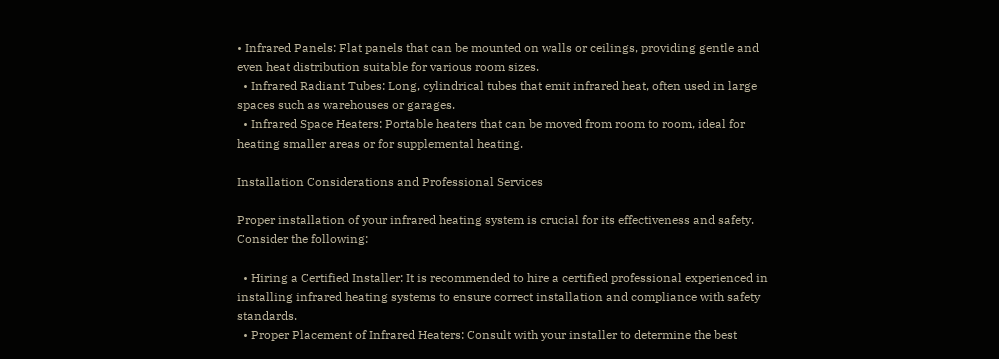• Infrared Panels: Flat panels that can be mounted on walls or ceilings, providing gentle and even heat distribution suitable for various room sizes.
  • Infrared Radiant Tubes: Long, cylindrical tubes that emit infrared heat, often used in large spaces such as warehouses or garages.
  • Infrared Space Heaters: Portable heaters that can be moved from room to room, ideal for heating smaller areas or for supplemental heating.

Installation Considerations and Professional Services

Proper installation of your infrared heating system is crucial for its effectiveness and safety. Consider the following:

  • Hiring a Certified Installer: It is recommended to hire a certified professional experienced in installing infrared heating systems to ensure correct installation and compliance with safety standards.
  • Proper Placement of Infrared Heaters: Consult with your installer to determine the best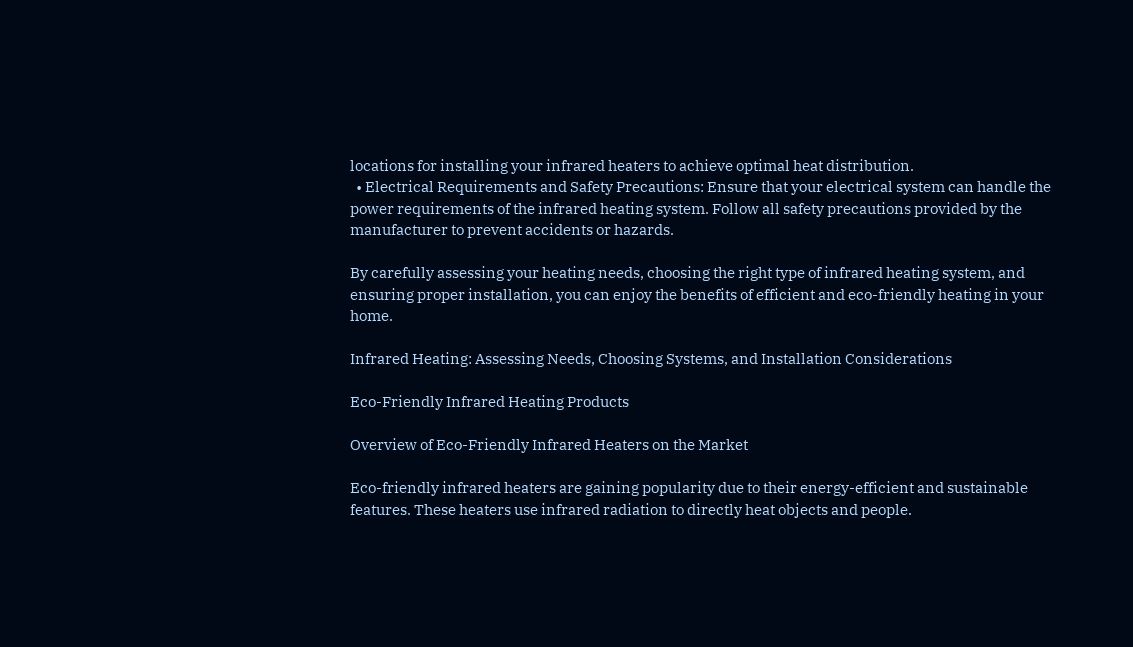locations for installing your infrared heaters to achieve optimal heat distribution.
  • Electrical Requirements and Safety Precautions: Ensure that your electrical system can handle the power requirements of the infrared heating system. Follow all safety precautions provided by the manufacturer to prevent accidents or hazards.

By carefully assessing your heating needs, choosing the right type of infrared heating system, and ensuring proper installation, you can enjoy the benefits of efficient and eco-friendly heating in your home.

Infrared Heating: Assessing Needs, Choosing Systems, and Installation Considerations

Eco-Friendly Infrared Heating Products

Overview of Eco-Friendly Infrared Heaters on the Market

Eco-friendly infrared heaters are gaining popularity due to their energy-efficient and sustainable features. These heaters use infrared radiation to directly heat objects and people.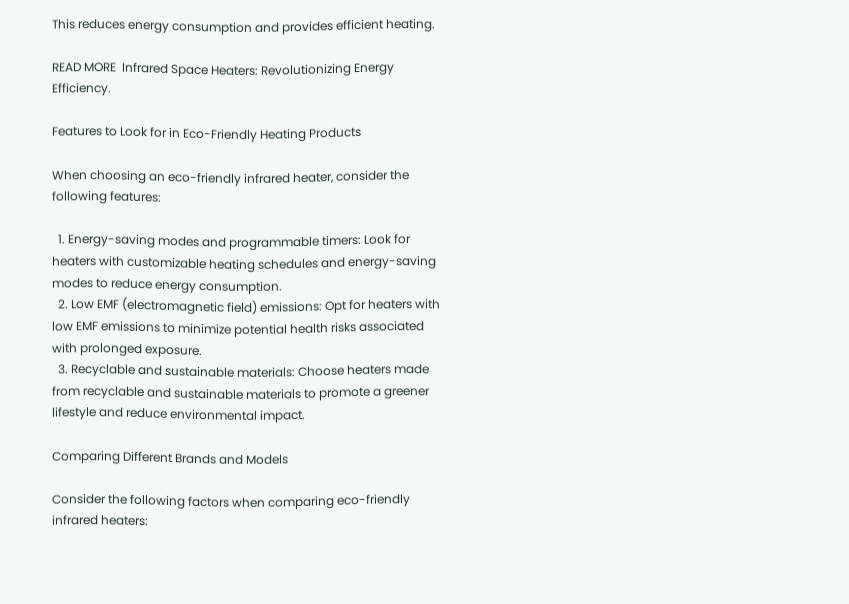This reduces energy consumption and provides efficient heating.

READ MORE  Infrared Space Heaters: Revolutionizing Energy Efficiency.

Features to Look for in Eco-Friendly Heating Products

When choosing an eco-friendly infrared heater, consider the following features:

  1. Energy-saving modes and programmable timers: Look for heaters with customizable heating schedules and energy-saving modes to reduce energy consumption.
  2. Low EMF (electromagnetic field) emissions: Opt for heaters with low EMF emissions to minimize potential health risks associated with prolonged exposure.
  3. Recyclable and sustainable materials: Choose heaters made from recyclable and sustainable materials to promote a greener lifestyle and reduce environmental impact.

Comparing Different Brands and Models

Consider the following factors when comparing eco-friendly infrared heaters: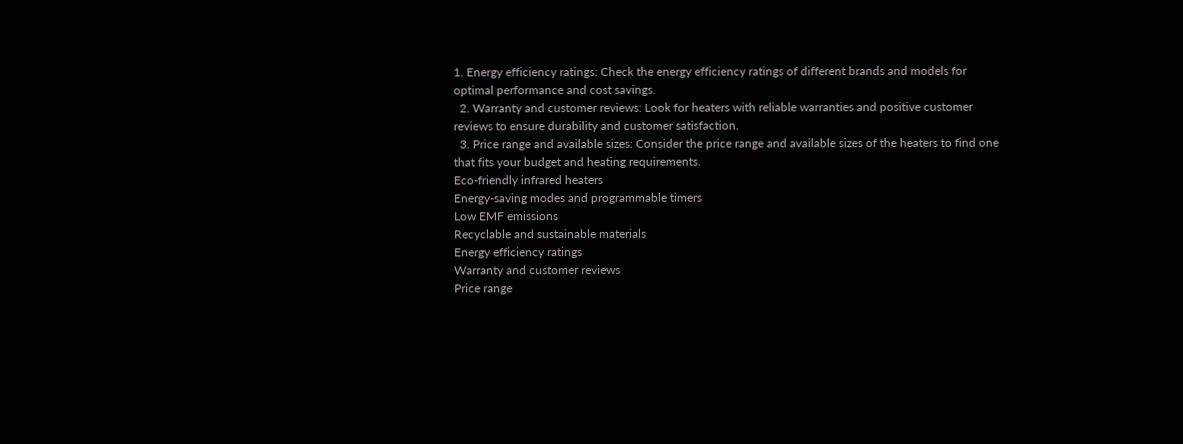1. Energy efficiency ratings: Check the energy efficiency ratings of different brands and models for optimal performance and cost savings.
  2. Warranty and customer reviews: Look for heaters with reliable warranties and positive customer reviews to ensure durability and customer satisfaction.
  3. Price range and available sizes: Consider the price range and available sizes of the heaters to find one that fits your budget and heating requirements.
Eco-friendly infrared heaters
Energy-saving modes and programmable timers
Low EMF emissions
Recyclable and sustainable materials
Energy efficiency ratings
Warranty and customer reviews
Price range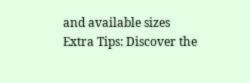and available sizes
Extra Tips: Discover the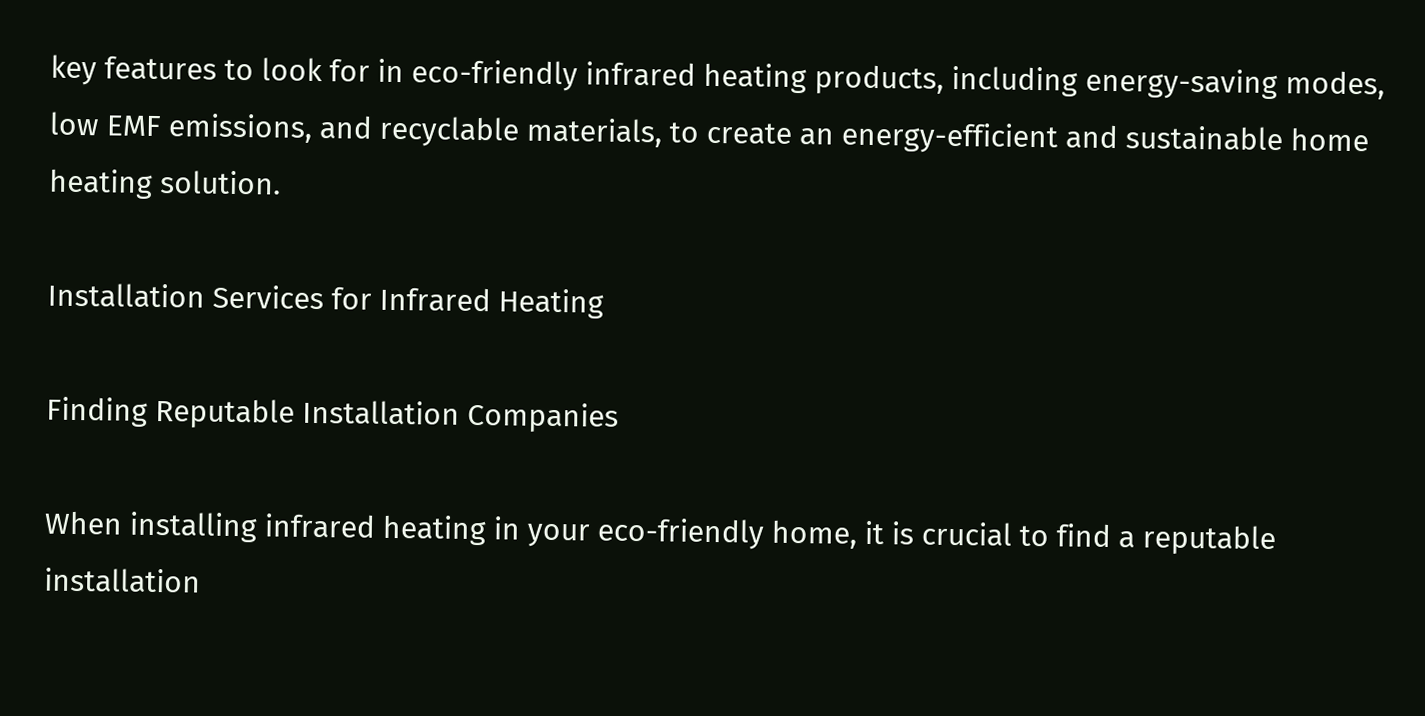key features to look for in eco-friendly infrared heating products, including energy-saving modes, low EMF emissions, and recyclable materials, to create an energy-efficient and sustainable home heating solution.

Installation Services for Infrared Heating

Finding Reputable Installation Companies

When installing infrared heating in your eco-friendly home, it is crucial to find a reputable installation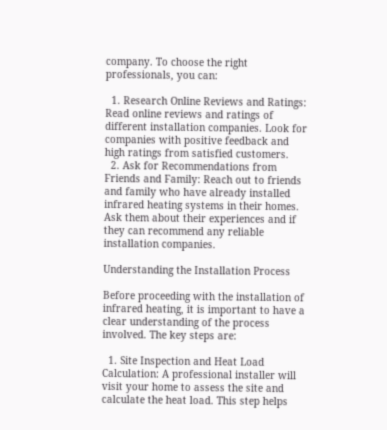company. To choose the right professionals, you can:

  1. Research Online Reviews and Ratings: Read online reviews and ratings of different installation companies. Look for companies with positive feedback and high ratings from satisfied customers.
  2. Ask for Recommendations from Friends and Family: Reach out to friends and family who have already installed infrared heating systems in their homes. Ask them about their experiences and if they can recommend any reliable installation companies.

Understanding the Installation Process

Before proceeding with the installation of infrared heating, it is important to have a clear understanding of the process involved. The key steps are:

  1. Site Inspection and Heat Load Calculation: A professional installer will visit your home to assess the site and calculate the heat load. This step helps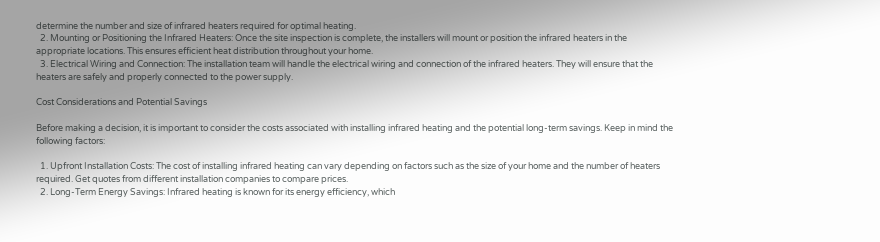determine the number and size of infrared heaters required for optimal heating.
  2. Mounting or Positioning the Infrared Heaters: Once the site inspection is complete, the installers will mount or position the infrared heaters in the appropriate locations. This ensures efficient heat distribution throughout your home.
  3. Electrical Wiring and Connection: The installation team will handle the electrical wiring and connection of the infrared heaters. They will ensure that the heaters are safely and properly connected to the power supply.

Cost Considerations and Potential Savings

Before making a decision, it is important to consider the costs associated with installing infrared heating and the potential long-term savings. Keep in mind the following factors:

  1. Upfront Installation Costs: The cost of installing infrared heating can vary depending on factors such as the size of your home and the number of heaters required. Get quotes from different installation companies to compare prices.
  2. Long-Term Energy Savings: Infrared heating is known for its energy efficiency, which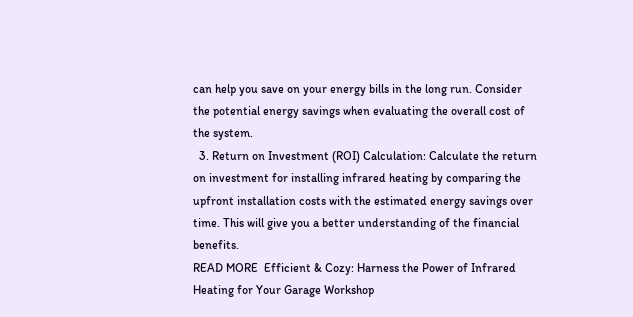can help you save on your energy bills in the long run. Consider the potential energy savings when evaluating the overall cost of the system.
  3. Return on Investment (ROI) Calculation: Calculate the return on investment for installing infrared heating by comparing the upfront installation costs with the estimated energy savings over time. This will give you a better understanding of the financial benefits.
READ MORE  Efficient & Cozy: Harness the Power of Infrared Heating for Your Garage Workshop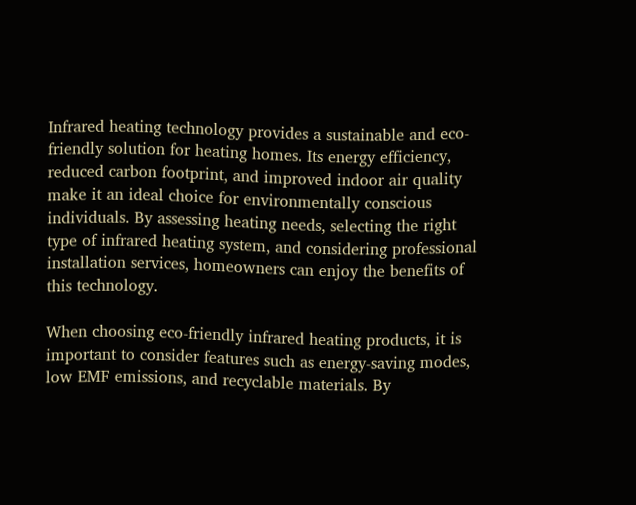Infrared heating technology provides a sustainable and eco-friendly solution for heating homes. Its energy efficiency, reduced carbon footprint, and improved indoor air quality make it an ideal choice for environmentally conscious individuals. By assessing heating needs, selecting the right type of infrared heating system, and considering professional installation services, homeowners can enjoy the benefits of this technology.

When choosing eco-friendly infrared heating products, it is important to consider features such as energy-saving modes, low EMF emissions, and recyclable materials. By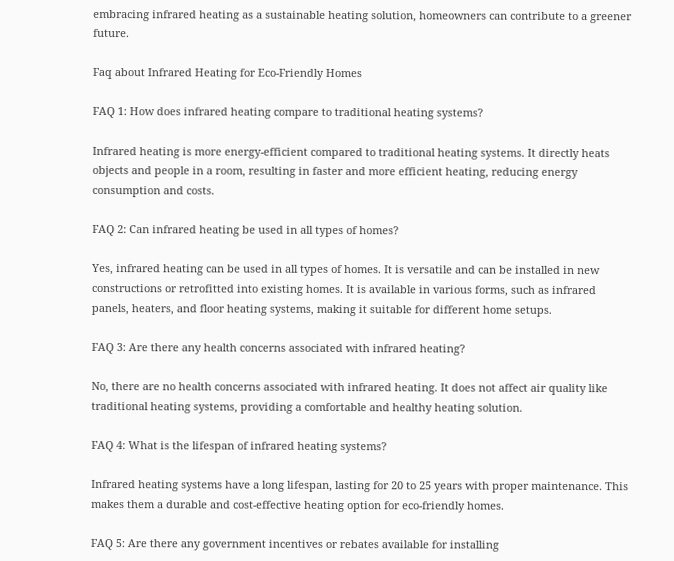embracing infrared heating as a sustainable heating solution, homeowners can contribute to a greener future.

Faq about Infrared Heating for Eco-Friendly Homes

FAQ 1: How does infrared heating compare to traditional heating systems?

Infrared heating is more energy-efficient compared to traditional heating systems. It directly heats objects and people in a room, resulting in faster and more efficient heating, reducing energy consumption and costs.

FAQ 2: Can infrared heating be used in all types of homes?

Yes, infrared heating can be used in all types of homes. It is versatile and can be installed in new constructions or retrofitted into existing homes. It is available in various forms, such as infrared panels, heaters, and floor heating systems, making it suitable for different home setups.

FAQ 3: Are there any health concerns associated with infrared heating?

No, there are no health concerns associated with infrared heating. It does not affect air quality like traditional heating systems, providing a comfortable and healthy heating solution.

FAQ 4: What is the lifespan of infrared heating systems?

Infrared heating systems have a long lifespan, lasting for 20 to 25 years with proper maintenance. This makes them a durable and cost-effective heating option for eco-friendly homes.

FAQ 5: Are there any government incentives or rebates available for installing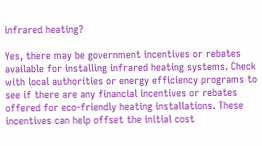infrared heating?

Yes, there may be government incentives or rebates available for installing infrared heating systems. Check with local authorities or energy efficiency programs to see if there are any financial incentives or rebates offered for eco-friendly heating installations. These incentives can help offset the initial cost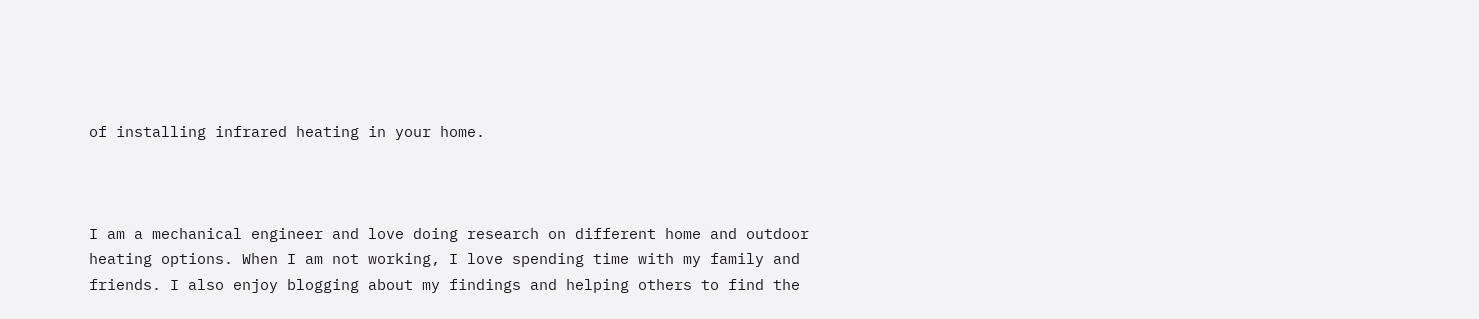of installing infrared heating in your home.



I am a mechanical engineer and love doing research on different home and outdoor heating options. When I am not working, I love spending time with my family and friends. I also enjoy blogging about my findings and helping others to find the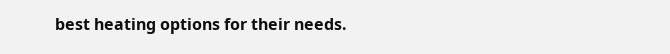best heating options for their needs.